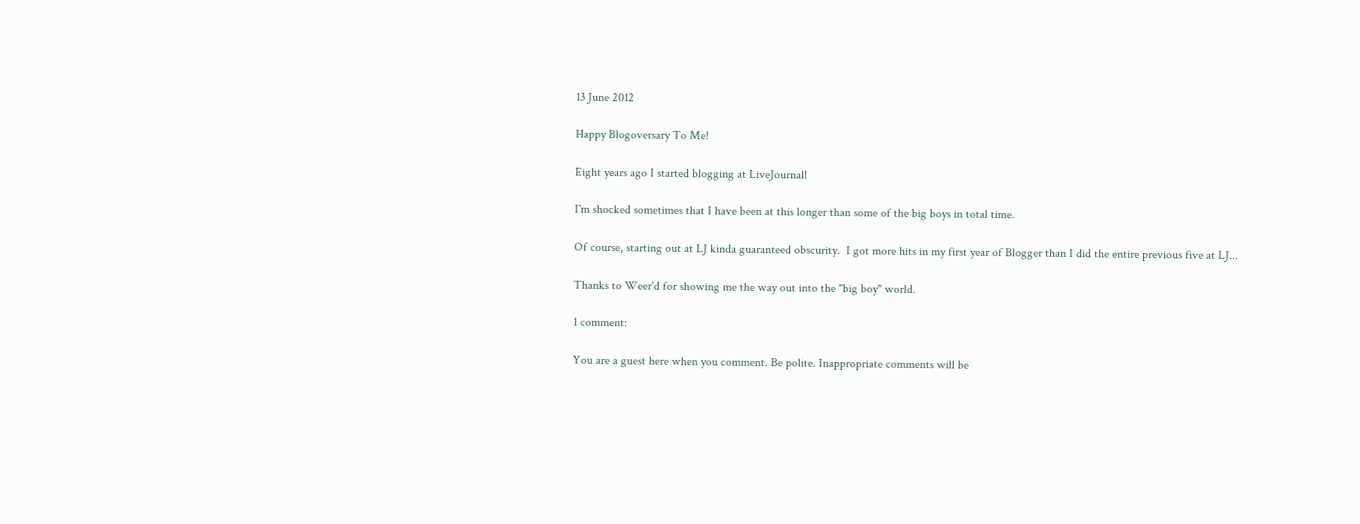13 June 2012

Happy Blogoversary To Me!

Eight years ago I started blogging at LiveJournal!

I'm shocked sometimes that I have been at this longer than some of the big boys in total time.

Of course, starting out at LJ kinda guaranteed obscurity.  I got more hits in my first year of Blogger than I did the entire previous five at LJ...

Thanks to Weer'd for showing me the way out into the "big boy" world.

1 comment:

You are a guest here when you comment. Be polite. Inappropriate comments will be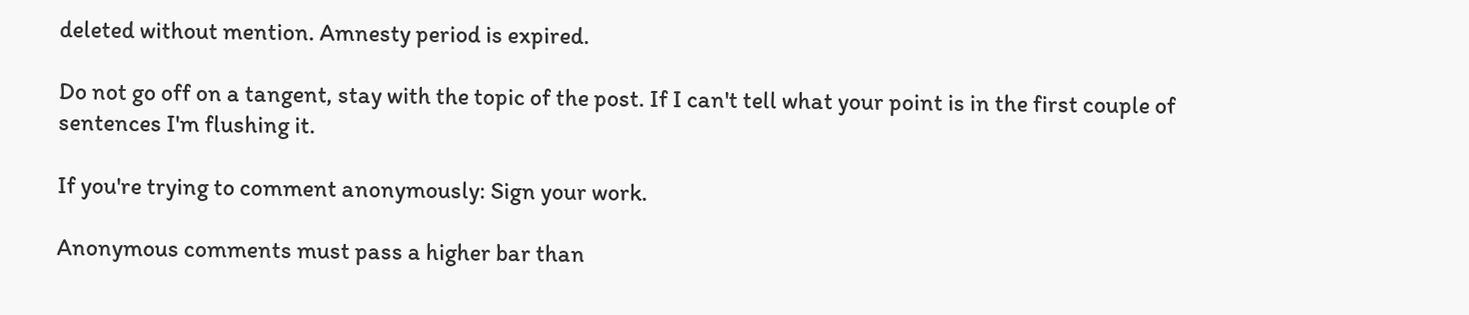deleted without mention. Amnesty period is expired.

Do not go off on a tangent, stay with the topic of the post. If I can't tell what your point is in the first couple of sentences I'm flushing it.

If you're trying to comment anonymously: Sign your work.

Anonymous comments must pass a higher bar than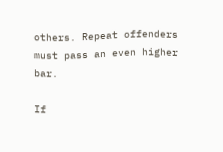others. Repeat offenders must pass an even higher bar.

If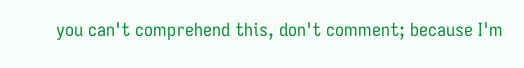you can't comprehend this, don't comment; because I'm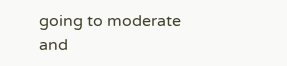going to moderate and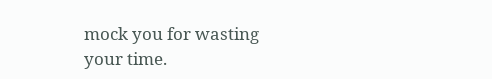mock you for wasting your time.